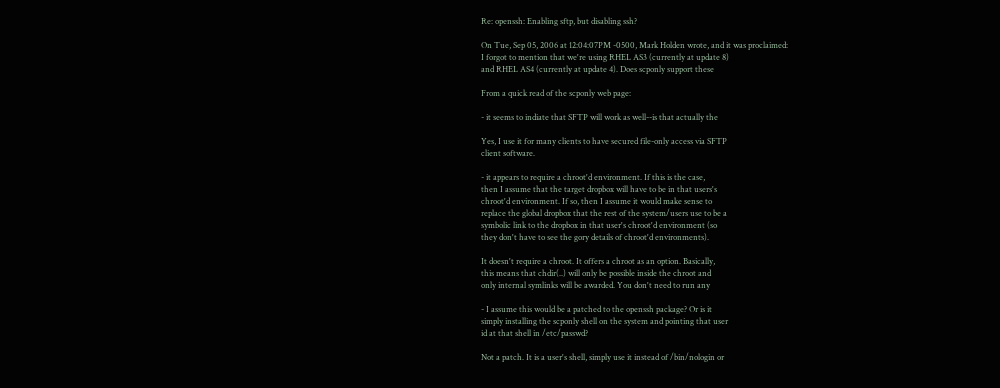Re: openssh: Enabling sftp, but disabling ssh?

On Tue, Sep 05, 2006 at 12:04:07PM -0500, Mark Holden wrote, and it was proclaimed:
I forgot to mention that we're using RHEL AS3 (currently at update 8)
and RHEL AS4 (currently at update 4). Does scponly support these

From a quick read of the scponly web page:

- it seems to indiate that SFTP will work as well--is that actually the

Yes, I use it for many clients to have secured file-only access via SFTP
client software.

- it appears to require a chroot'd environment. If this is the case,
then I assume that the target dropbox will have to be in that users's
chroot'd environment. If so, then I assume it would make sense to
replace the global dropbox that the rest of the system/users use to be a
symbolic link to the dropbox in that user's chroot'd environment (so
they don't have to see the gory details of chroot'd environments).

It doesn't require a chroot. It offers a chroot as an option. Basically,
this means that chdir(..) will only be possible inside the chroot and
only internal symlinks will be awarded. You don't need to run any

- I assume this would be a patched to the openssh package? Or is it
simply installing the scponly shell on the system and pointing that user
id at that shell in /etc/passwd?

Not a patch. It is a user's shell, simply use it instead of /bin/nologin or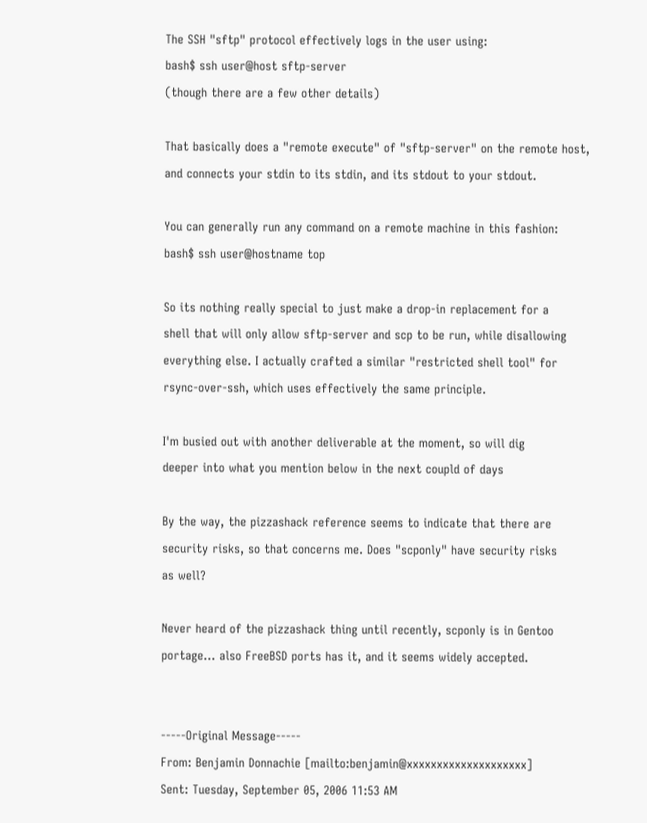The SSH "sftp" protocol effectively logs in the user using:
bash$ ssh user@host sftp-server
(though there are a few other details)

That basically does a "remote execute" of "sftp-server" on the remote host,
and connects your stdin to its stdin, and its stdout to your stdout.

You can generally run any command on a remote machine in this fashion:
bash$ ssh user@hostname top

So its nothing really special to just make a drop-in replacement for a
shell that will only allow sftp-server and scp to be run, while disallowing
everything else. I actually crafted a similar "restricted shell tool" for
rsync-over-ssh, which uses effectively the same principle.

I'm busied out with another deliverable at the moment, so will dig
deeper into what you mention below in the next coupld of days

By the way, the pizzashack reference seems to indicate that there are
security risks, so that concerns me. Does "scponly" have security risks
as well?

Never heard of the pizzashack thing until recently, scponly is in Gentoo
portage... also FreeBSD ports has it, and it seems widely accepted.


-----Original Message-----
From: Benjamin Donnachie [mailto:benjamin@xxxxxxxxxxxxxxxxxxxx]
Sent: Tuesday, September 05, 2006 11:53 AM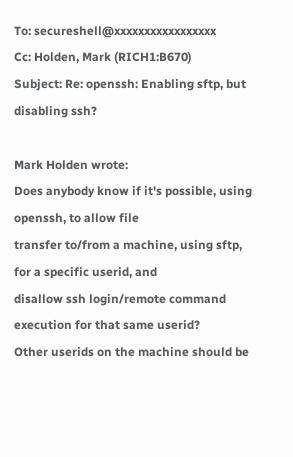To: secureshell@xxxxxxxxxxxxxxxxx
Cc: Holden, Mark (RICH1:B670)
Subject: Re: openssh: Enabling sftp, but disabling ssh?

Mark Holden wrote:
Does anybody know if it's possible, using openssh, to allow file
transfer to/from a machine, using sftp, for a specific userid, and
disallow ssh login/remote command execution for that same userid?
Other userids on the machine should be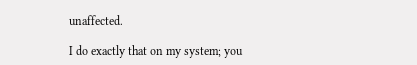unaffected.

I do exactly that on my system; you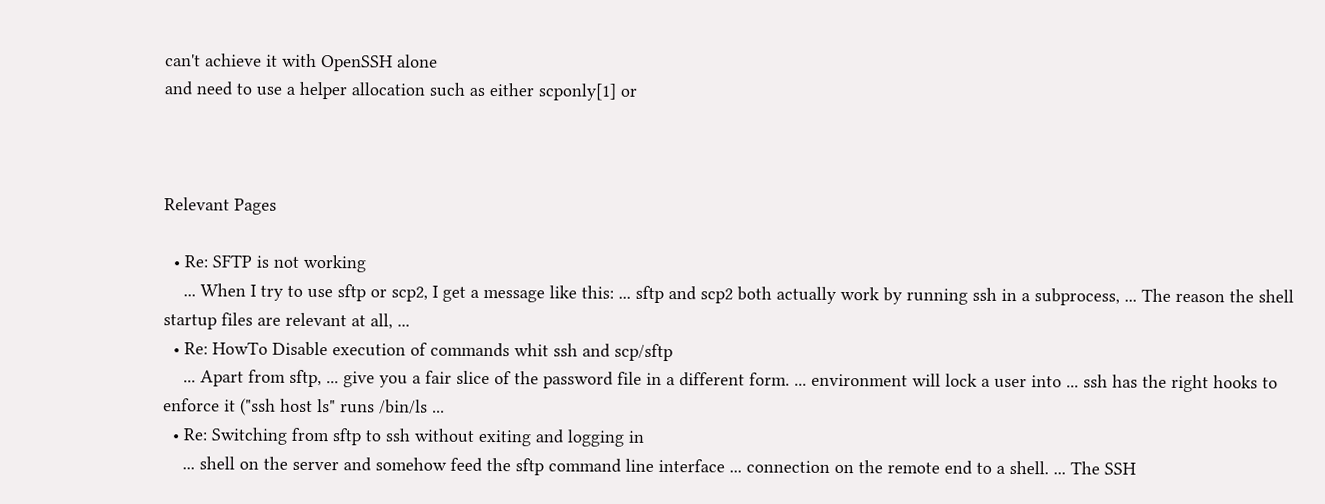can't achieve it with OpenSSH alone
and need to use a helper allocation such as either scponly[1] or



Relevant Pages

  • Re: SFTP is not working
    ... When I try to use sftp or scp2, I get a message like this: ... sftp and scp2 both actually work by running ssh in a subprocess, ... The reason the shell startup files are relevant at all, ...
  • Re: HowTo Disable execution of commands whit ssh and scp/sftp
    ... Apart from sftp, ... give you a fair slice of the password file in a different form. ... environment will lock a user into ... ssh has the right hooks to enforce it ("ssh host ls" runs /bin/ls ...
  • Re: Switching from sftp to ssh without exiting and logging in
    ... shell on the server and somehow feed the sftp command line interface ... connection on the remote end to a shell. ... The SSH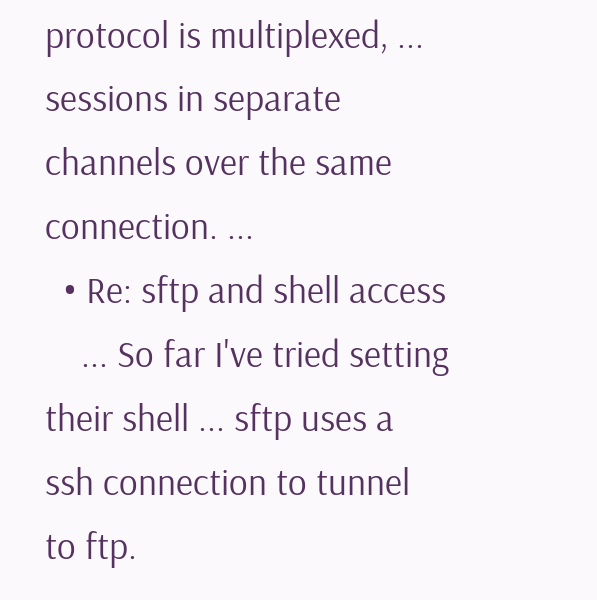protocol is multiplexed, ... sessions in separate channels over the same connection. ...
  • Re: sftp and shell access
    ... So far I've tried setting their shell ... sftp uses a ssh connection to tunnel to ftp.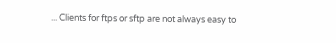... Clients for ftps or sftp are not always easy to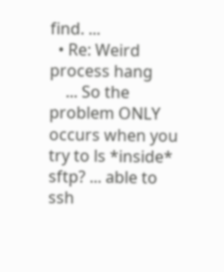find. ...
  • Re: Weird process hang
    ... So the problem ONLY occurs when you try to ls *inside* sftp? ... able to ssh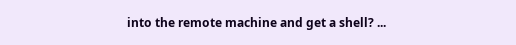into the remote machine and get a shell? ...